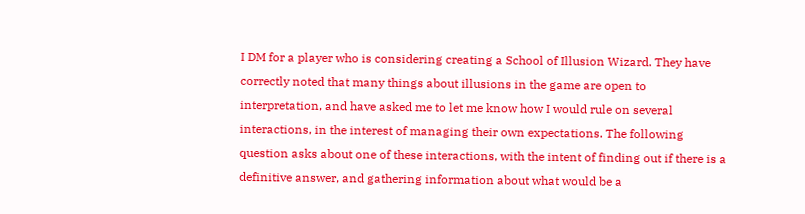I DM for a player who is considering creating a School of Illusion Wizard. They have correctly noted that many things about illusions in the game are open to interpretation, and have asked me to let me know how I would rule on several interactions, in the interest of managing their own expectations. The following question asks about one of these interactions, with the intent of finding out if there is a definitive answer, and gathering information about what would be a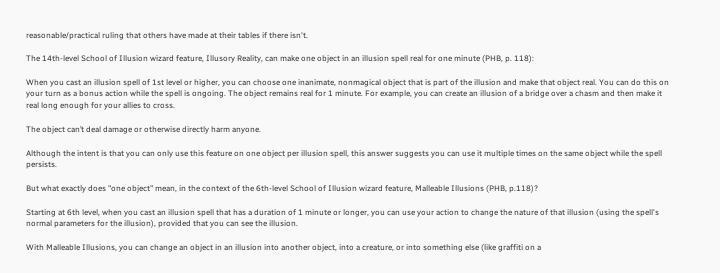reasonable/practical ruling that others have made at their tables if there isn't.

The 14th-level School of Illusion wizard feature, Illusory Reality, can make one object in an illusion spell real for one minute (PHB, p. 118):

When you cast an illusion spell of 1st level or higher, you can choose one inanimate, nonmagical object that is part of the illusion and make that object real. You can do this on your turn as a bonus action while the spell is ongoing. The object remains real for 1 minute. For example, you can create an illusion of a bridge over a chasm and then make it real long enough for your allies to cross.

The object can’t deal damage or otherwise directly harm anyone.

Although the intent is that you can only use this feature on one object per illusion spell, this answer suggests you can use it multiple times on the same object while the spell persists.

But what exactly does "one object" mean, in the context of the 6th-level School of Illusion wizard feature, Malleable Illusions (PHB, p.118)?

Starting at 6th level, when you cast an illusion spell that has a duration of 1 minute or longer, you can use your action to change the nature of that illusion (using the spell's normal parameters for the illusion), provided that you can see the illusion.

With Malleable Illusions, you can change an object in an illusion into another object, into a creature, or into something else (like graffiti on a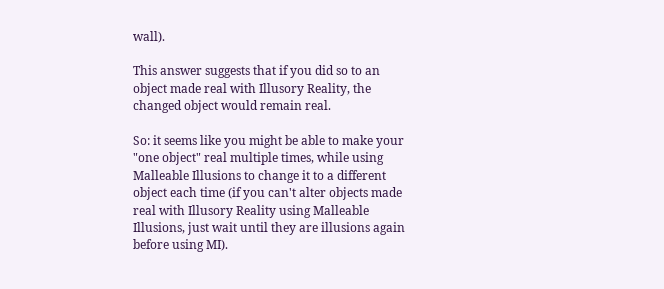wall).

This answer suggests that if you did so to an object made real with Illusory Reality, the changed object would remain real.

So: it seems like you might be able to make your "one object" real multiple times, while using Malleable Illusions to change it to a different object each time (if you can't alter objects made real with Illusory Reality using Malleable Illusions, just wait until they are illusions again before using MI).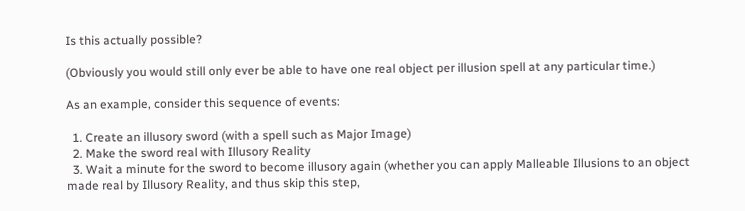Is this actually possible?

(Obviously you would still only ever be able to have one real object per illusion spell at any particular time.)

As an example, consider this sequence of events:

  1. Create an illusory sword (with a spell such as Major Image)
  2. Make the sword real with Illusory Reality
  3. Wait a minute for the sword to become illusory again (whether you can apply Malleable Illusions to an object made real by Illusory Reality, and thus skip this step,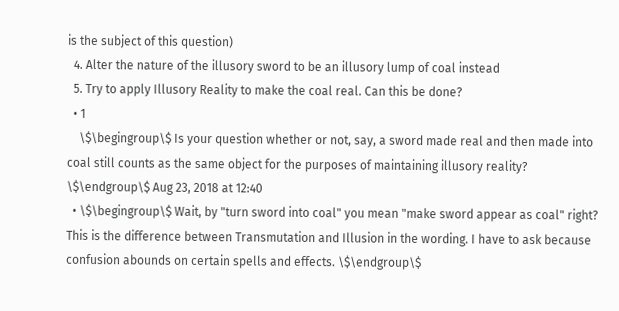is the subject of this question)
  4. Alter the nature of the illusory sword to be an illusory lump of coal instead
  5. Try to apply Illusory Reality to make the coal real. Can this be done?
  • 1
    \$\begingroup\$ Is your question whether or not, say, a sword made real and then made into coal still counts as the same object for the purposes of maintaining illusory reality? \$\endgroup\$ Aug 23, 2018 at 12:40
  • \$\begingroup\$ Wait, by "turn sword into coal" you mean "make sword appear as coal" right? This is the difference between Transmutation and Illusion in the wording. I have to ask because confusion abounds on certain spells and effects. \$\endgroup\$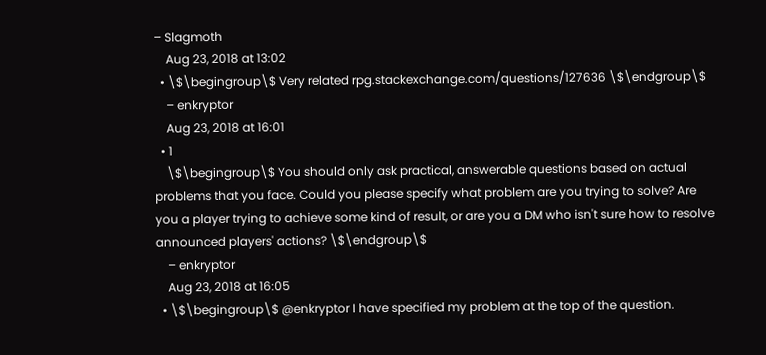– Slagmoth
    Aug 23, 2018 at 13:02
  • \$\begingroup\$ Very related rpg.stackexchange.com/questions/127636 \$\endgroup\$
    – enkryptor
    Aug 23, 2018 at 16:01
  • 1
    \$\begingroup\$ You should only ask practical, answerable questions based on actual problems that you face. Could you please specify what problem are you trying to solve? Are you a player trying to achieve some kind of result, or are you a DM who isn't sure how to resolve announced players' actions? \$\endgroup\$
    – enkryptor
    Aug 23, 2018 at 16:05
  • \$\begingroup\$ @enkryptor I have specified my problem at the top of the question.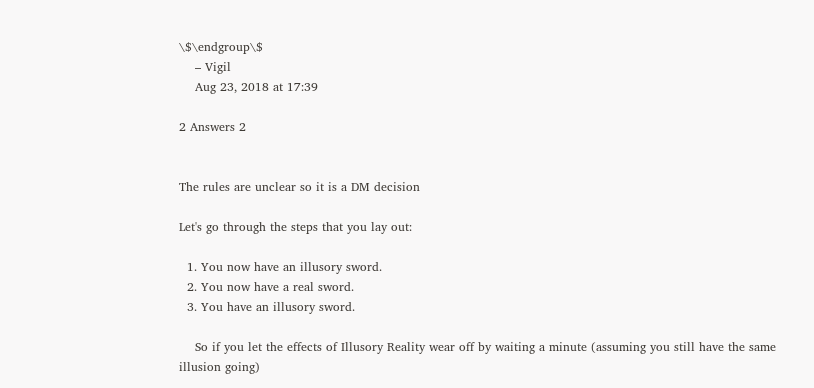\$\endgroup\$
    – Vigil
    Aug 23, 2018 at 17:39

2 Answers 2


The rules are unclear so it is a DM decision

Let's go through the steps that you lay out:

  1. You now have an illusory sword.
  2. You now have a real sword.
  3. You have an illusory sword.

    So if you let the effects of Illusory Reality wear off by waiting a minute (assuming you still have the same illusion going)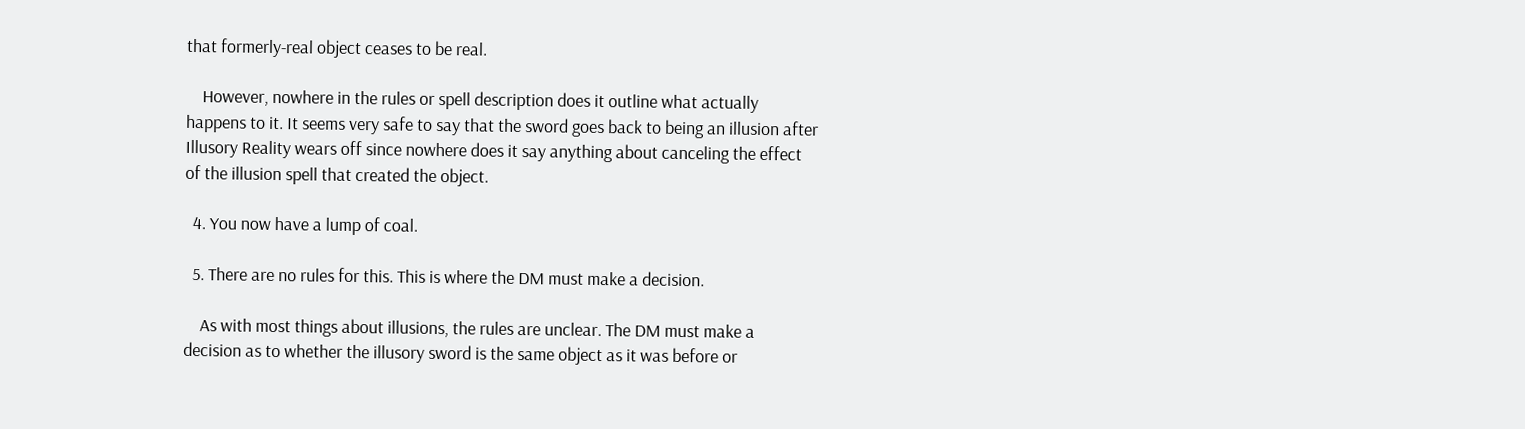that formerly-real object ceases to be real.

    However, nowhere in the rules or spell description does it outline what actually happens to it. It seems very safe to say that the sword goes back to being an illusion after Illusory Reality wears off since nowhere does it say anything about canceling the effect of the illusion spell that created the object.

  4. You now have a lump of coal.

  5. There are no rules for this. This is where the DM must make a decision.

    As with most things about illusions, the rules are unclear. The DM must make a decision as to whether the illusory sword is the same object as it was before or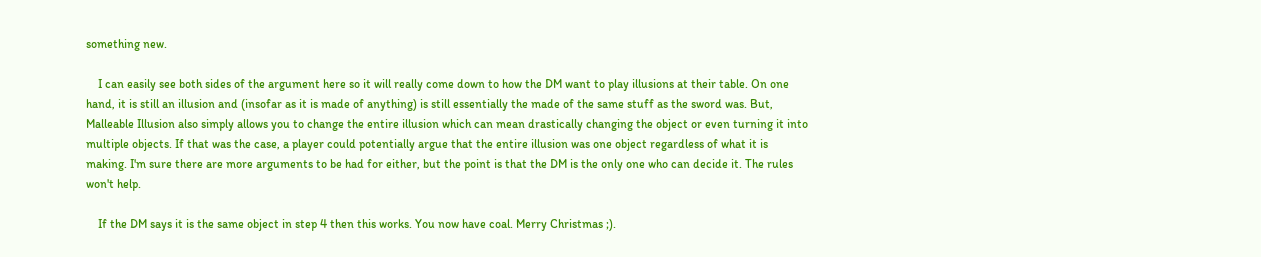something new.

    I can easily see both sides of the argument here so it will really come down to how the DM want to play illusions at their table. On one hand, it is still an illusion and (insofar as it is made of anything) is still essentially the made of the same stuff as the sword was. But, Malleable Illusion also simply allows you to change the entire illusion which can mean drastically changing the object or even turning it into multiple objects. If that was the case, a player could potentially argue that the entire illusion was one object regardless of what it is making. I'm sure there are more arguments to be had for either, but the point is that the DM is the only one who can decide it. The rules won't help.

    If the DM says it is the same object in step 4 then this works. You now have coal. Merry Christmas ;).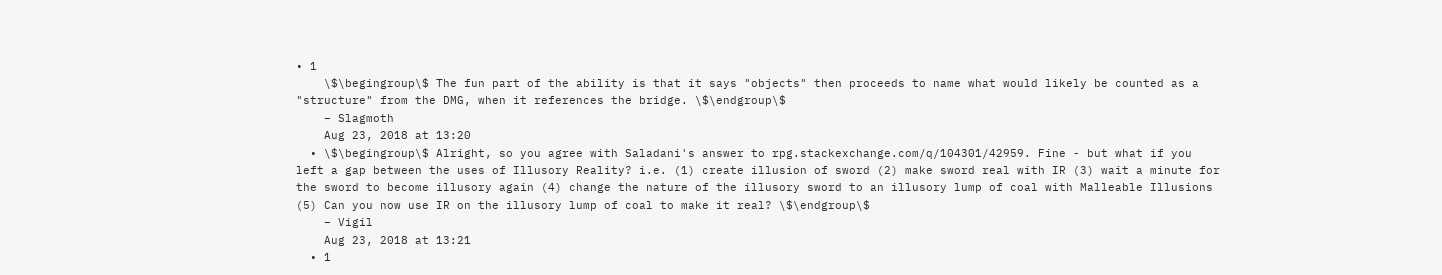• 1
    \$\begingroup\$ The fun part of the ability is that it says "objects" then proceeds to name what would likely be counted as a "structure" from the DMG, when it references the bridge. \$\endgroup\$
    – Slagmoth
    Aug 23, 2018 at 13:20
  • \$\begingroup\$ Alright, so you agree with Saladani's answer to rpg.stackexchange.com/q/104301/42959. Fine - but what if you left a gap between the uses of Illusory Reality? i.e. (1) create illusion of sword (2) make sword real with IR (3) wait a minute for the sword to become illusory again (4) change the nature of the illusory sword to an illusory lump of coal with Malleable Illusions (5) Can you now use IR on the illusory lump of coal to make it real? \$\endgroup\$
    – Vigil
    Aug 23, 2018 at 13:21
  • 1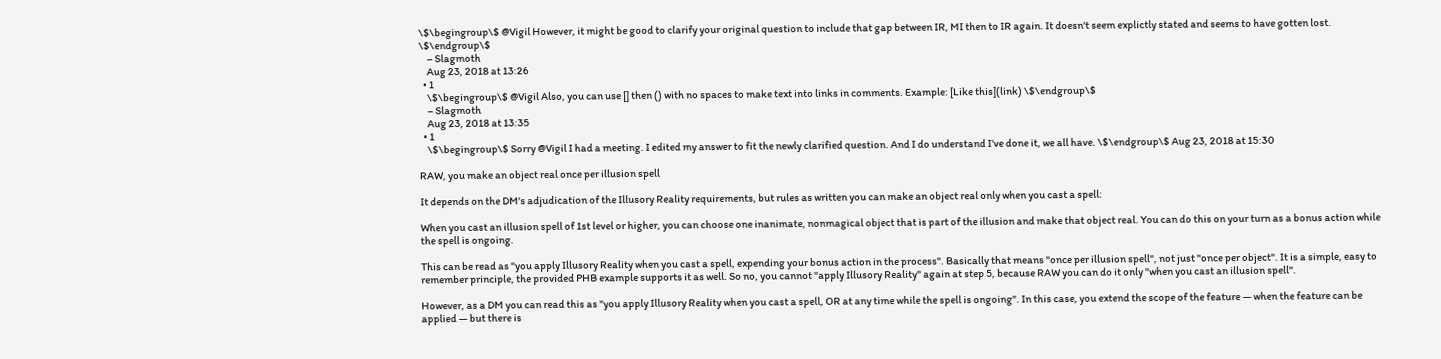\$\begingroup\$ @Vigil However, it might be good to clarify your original question to include that gap between IR, MI then to IR again. It doesn't seem explictly stated and seems to have gotten lost. \$\endgroup\$
    – Slagmoth
    Aug 23, 2018 at 13:26
  • 1
    \$\begingroup\$ @Vigil Also, you can use [] then () with no spaces to make text into links in comments. Example: [Like this](link) \$\endgroup\$
    – Slagmoth
    Aug 23, 2018 at 13:35
  • 1
    \$\begingroup\$ Sorry @Vigil I had a meeting. I edited my answer to fit the newly clarified question. And I do understand I've done it, we all have. \$\endgroup\$ Aug 23, 2018 at 15:30

RAW, you make an object real once per illusion spell

It depends on the DM's adjudication of the Illusory Reality requirements, but rules as written you can make an object real only when you cast a spell:

When you cast an illusion spell of 1st level or higher, you can choose one inanimate, nonmagical object that is part of the illusion and make that object real. You can do this on your turn as a bonus action while the spell is ongoing.

This can be read as "you apply Illusory Reality when you cast a spell, expending your bonus action in the process". Basically that means "once per illusion spell", not just "once per object". It is a simple, easy to remember principle, the provided PHB example supports it as well. So no, you cannot "apply Illusory Reality" again at step 5, because RAW you can do it only "when you cast an illusion spell".

However, as a DM you can read this as "you apply Illusory Reality when you cast a spell, OR at any time while the spell is ongoing". In this case, you extend the scope of the feature — when the feature can be applied — but there is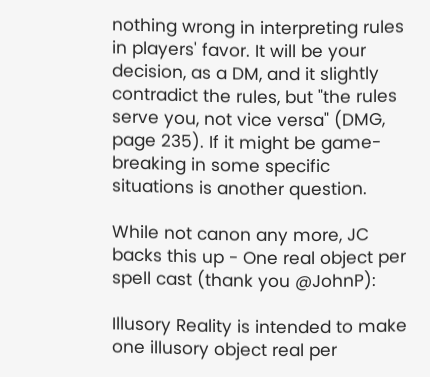nothing wrong in interpreting rules in players' favor. It will be your decision, as a DM, and it slightly contradict the rules, but "the rules serve you, not vice versa" (DMG, page 235). If it might be game-breaking in some specific situations is another question.

While not canon any more, JC backs this up - One real object per spell cast (thank you @JohnP):

Illusory Reality is intended to make one illusory object real per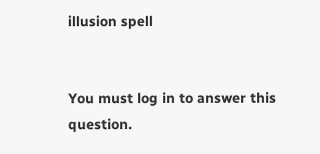illusion spell


You must log in to answer this question.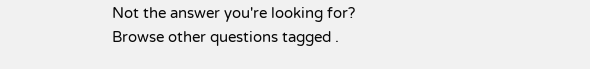Not the answer you're looking for? Browse other questions tagged .